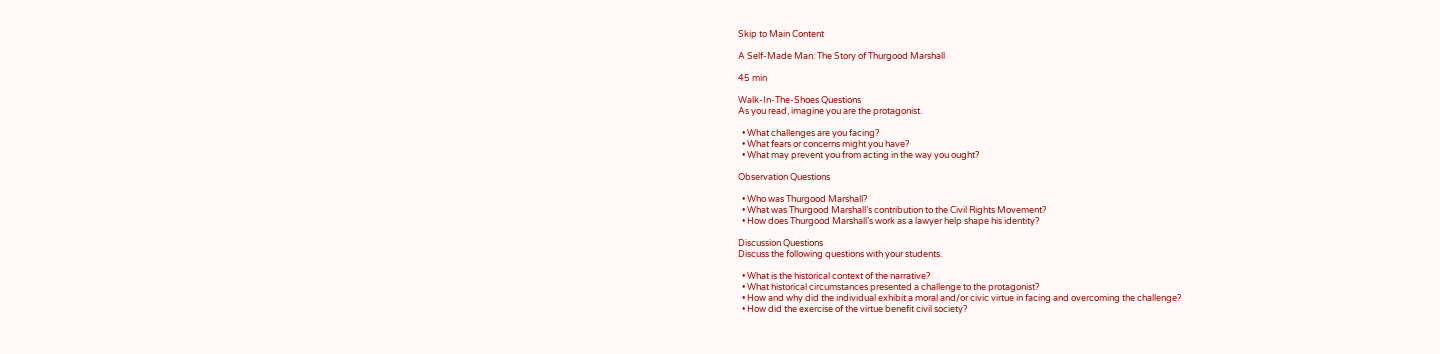Skip to Main Content

A Self-Made Man: The Story of Thurgood Marshall

45 min

Walk-In-The-Shoes Questions
As you read, imagine you are the protagonist.

  • What challenges are you facing?
  • What fears or concerns might you have?
  • What may prevent you from acting in the way you ought?

Observation Questions

  • Who was Thurgood Marshall?
  • What was Thurgood Marshall’s contribution to the Civil Rights Movement?
  • How does Thurgood Marshall’s work as a lawyer help shape his identity?

Discussion Questions
Discuss the following questions with your students.

  • What is the historical context of the narrative?
  • What historical circumstances presented a challenge to the protagonist?
  • How and why did the individual exhibit a moral and/or civic virtue in facing and overcoming the challenge?
  • How did the exercise of the virtue benefit civil society?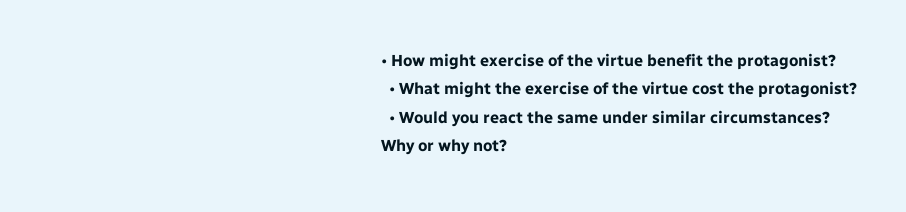• How might exercise of the virtue benefit the protagonist?
  • What might the exercise of the virtue cost the protagonist?
  • Would you react the same under similar circumstances? Why or why not?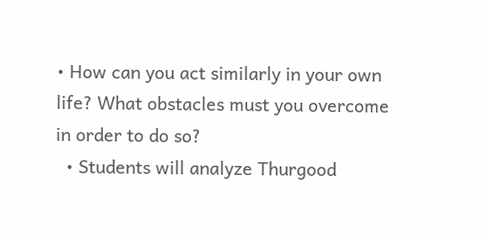• How can you act similarly in your own life? What obstacles must you overcome in order to do so?
  • Students will analyze Thurgood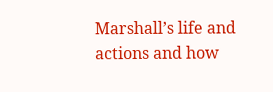Marshall’s life and actions and how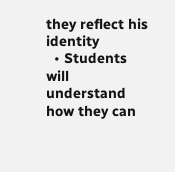they reflect his identity
  • Students will understand how they can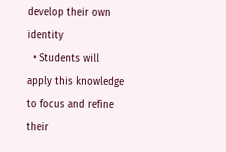develop their own identity
  • Students will apply this knowledge to focus and refine their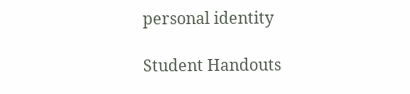personal identity

Student Handouts